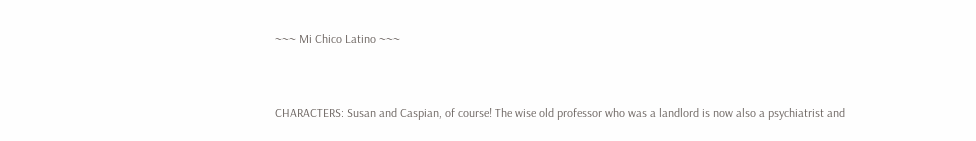~~~ Mi Chico Latino ~~~


CHARACTERS: Susan and Caspian, of course! The wise old professor who was a landlord is now also a psychiatrist and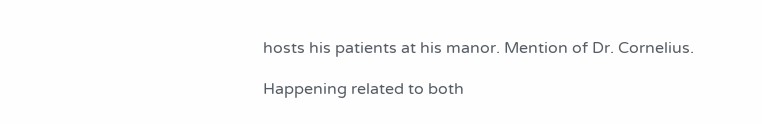hosts his patients at his manor. Mention of Dr. Cornelius.

Happening related to both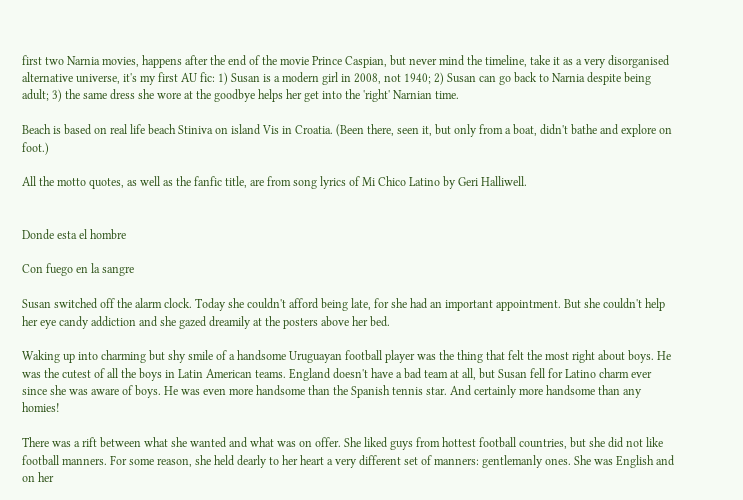first two Narnia movies, happens after the end of the movie Prince Caspian, but never mind the timeline, take it as a very disorganised alternative universe, it's my first AU fic: 1) Susan is a modern girl in 2008, not 1940; 2) Susan can go back to Narnia despite being adult; 3) the same dress she wore at the goodbye helps her get into the 'right' Narnian time.

Beach is based on real life beach Stiniva on island Vis in Croatia. (Been there, seen it, but only from a boat, didn't bathe and explore on foot.)

All the motto quotes, as well as the fanfic title, are from song lyrics of Mi Chico Latino by Geri Halliwell.


Donde esta el hombre

Con fuego en la sangre

Susan switched off the alarm clock. Today she couldn't afford being late, for she had an important appointment. But she couldn't help her eye candy addiction and she gazed dreamily at the posters above her bed.

Waking up into charming but shy smile of a handsome Uruguayan football player was the thing that felt the most right about boys. He was the cutest of all the boys in Latin American teams. England doesn't have a bad team at all, but Susan fell for Latino charm ever since she was aware of boys. He was even more handsome than the Spanish tennis star. And certainly more handsome than any homies!

There was a rift between what she wanted and what was on offer. She liked guys from hottest football countries, but she did not like football manners. For some reason, she held dearly to her heart a very different set of manners: gentlemanly ones. She was English and on her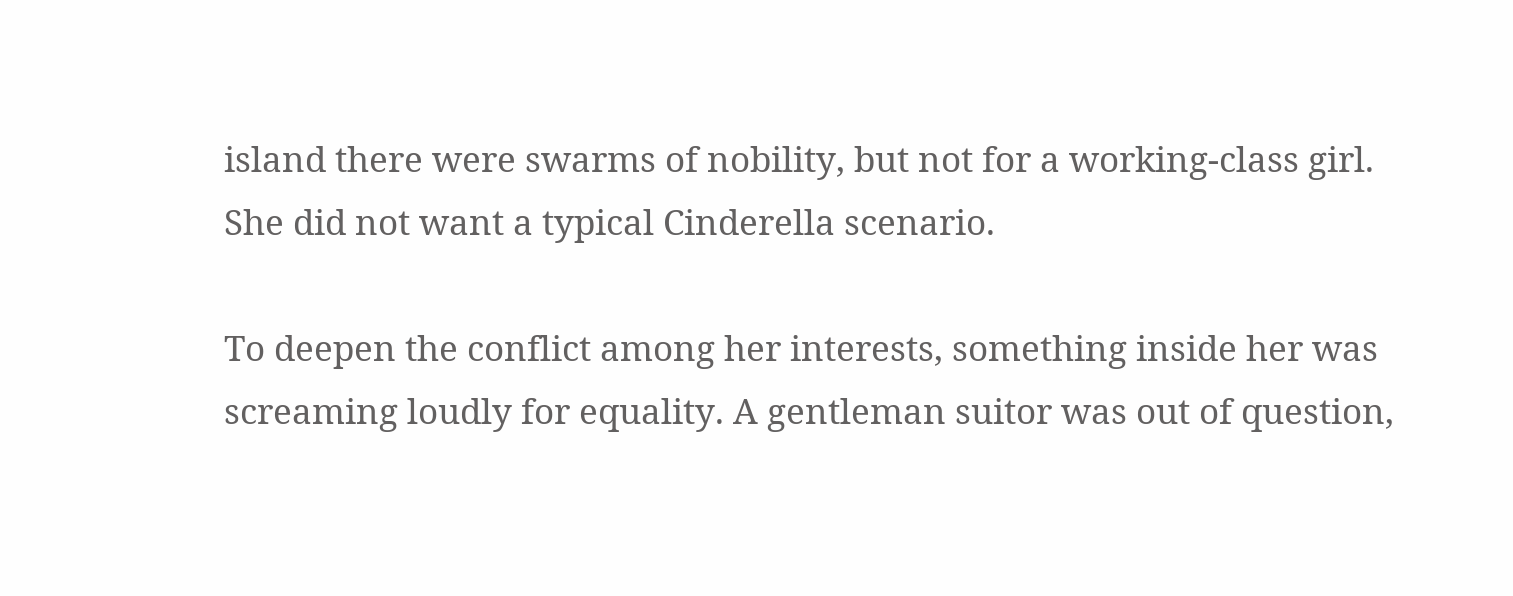island there were swarms of nobility, but not for a working-class girl. She did not want a typical Cinderella scenario.

To deepen the conflict among her interests, something inside her was screaming loudly for equality. A gentleman suitor was out of question,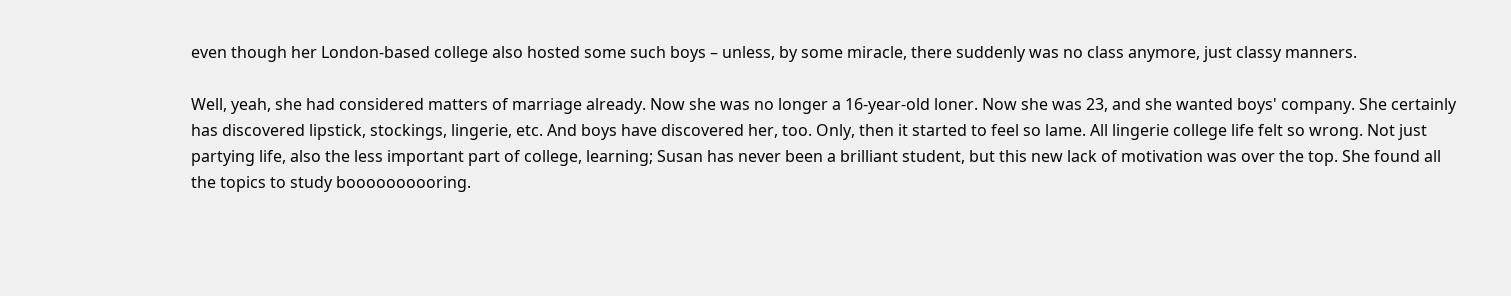even though her London-based college also hosted some such boys – unless, by some miracle, there suddenly was no class anymore, just classy manners.

Well, yeah, she had considered matters of marriage already. Now she was no longer a 16-year-old loner. Now she was 23, and she wanted boys' company. She certainly has discovered lipstick, stockings, lingerie, etc. And boys have discovered her, too. Only, then it started to feel so lame. All lingerie college life felt so wrong. Not just partying life, also the less important part of college, learning; Susan has never been a brilliant student, but this new lack of motivation was over the top. She found all the topics to study boooooooooring.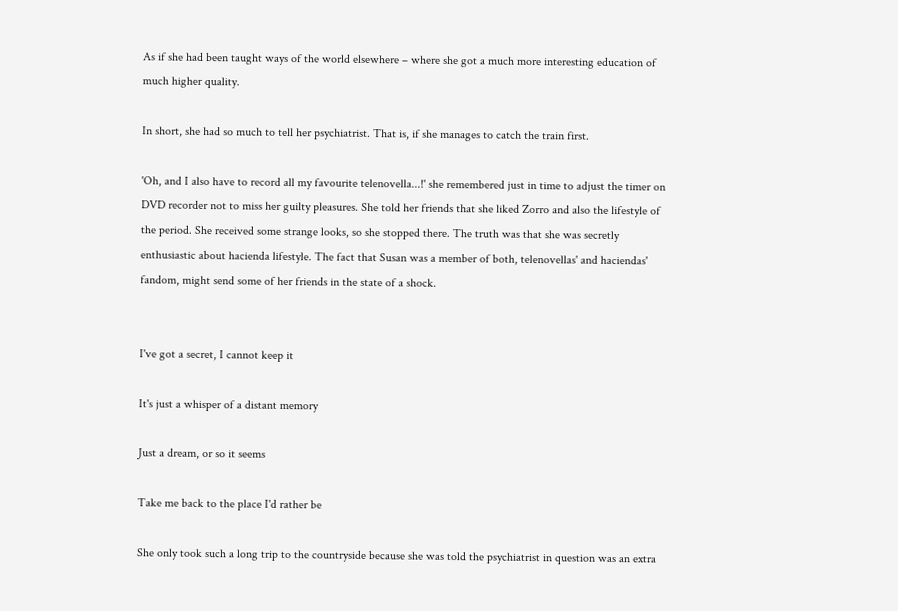As if she had been taught ways of the world elsewhere – where she got a much more interesting education of much higher quality.

In short, she had so much to tell her psychiatrist. That is, if she manages to catch the train first.

'Oh, and I also have to record all my favourite telenovella...!' she remembered just in time to adjust the timer on DVD recorder not to miss her guilty pleasures. She told her friends that she liked Zorro and also the lifestyle of the period. She received some strange looks, so she stopped there. The truth was that she was secretly enthusiastic about hacienda lifestyle. The fact that Susan was a member of both, telenovellas' and haciendas' fandom, might send some of her friends in the state of a shock.


I've got a secret, I cannot keep it

It's just a whisper of a distant memory

Just a dream, or so it seems

Take me back to the place I'd rather be

She only took such a long trip to the countryside because she was told the psychiatrist in question was an extra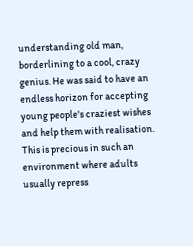understanding old man, borderlining to a cool, crazy genius. He was said to have an endless horizon for accepting young people's craziest wishes and help them with realisation. This is precious in such an environment where adults usually repress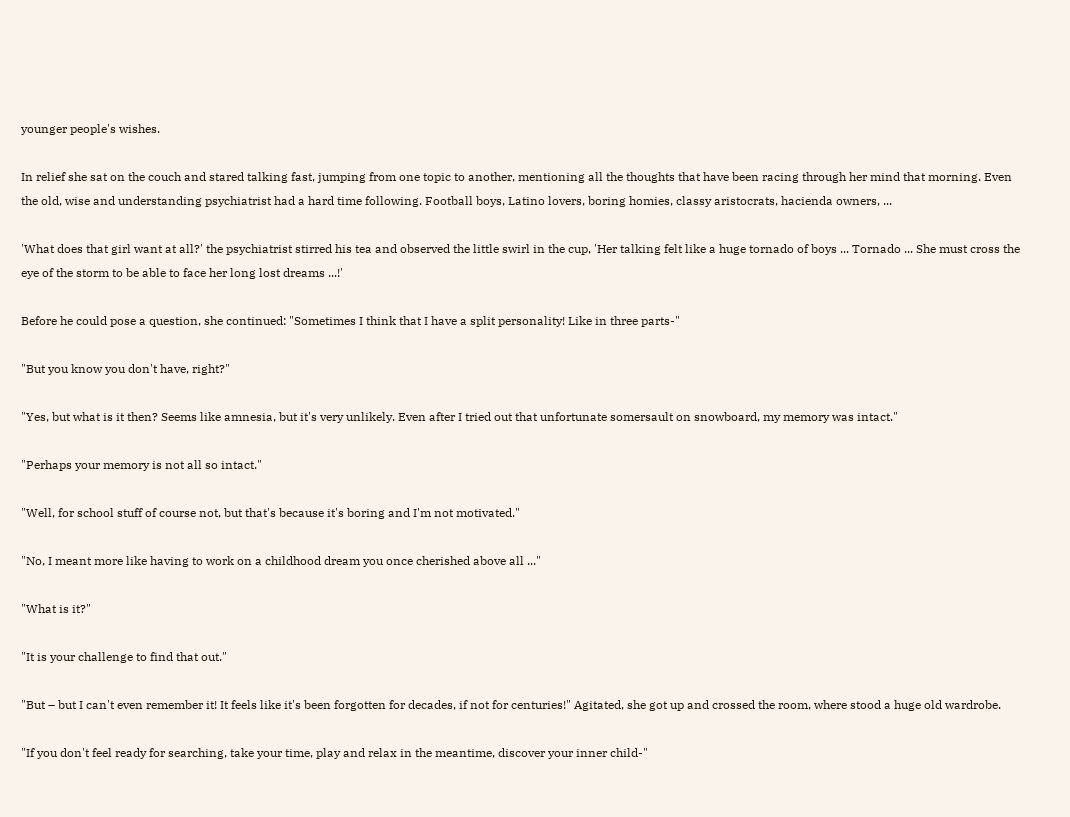younger people's wishes.

In relief she sat on the couch and stared talking fast, jumping from one topic to another, mentioning all the thoughts that have been racing through her mind that morning. Even the old, wise and understanding psychiatrist had a hard time following. Football boys, Latino lovers, boring homies, classy aristocrats, hacienda owners, ...

'What does that girl want at all?' the psychiatrist stirred his tea and observed the little swirl in the cup, 'Her talking felt like a huge tornado of boys ... Tornado ... She must cross the eye of the storm to be able to face her long lost dreams ...!'

Before he could pose a question, she continued: "Sometimes I think that I have a split personality! Like in three parts-"

"But you know you don't have, right?"

"Yes, but what is it then? Seems like amnesia, but it's very unlikely. Even after I tried out that unfortunate somersault on snowboard, my memory was intact."

"Perhaps your memory is not all so intact."

"Well, for school stuff of course not, but that's because it's boring and I'm not motivated."

"No, I meant more like having to work on a childhood dream you once cherished above all ..."

"What is it?"

"It is your challenge to find that out."

"But – but I can't even remember it! It feels like it's been forgotten for decades, if not for centuries!" Agitated, she got up and crossed the room, where stood a huge old wardrobe.

"If you don't feel ready for searching, take your time, play and relax in the meantime, discover your inner child-"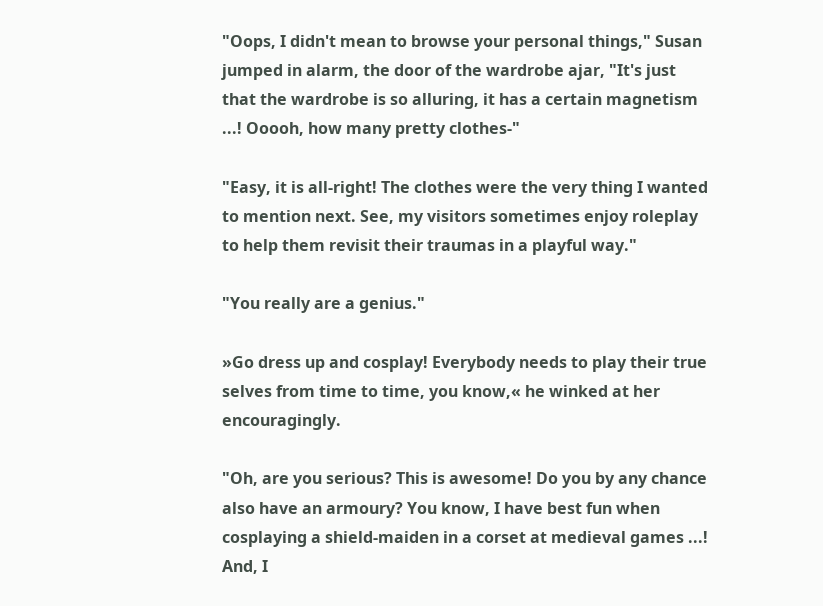"Oops, I didn't mean to browse your personal things," Susan jumped in alarm, the door of the wardrobe ajar, "It's just that the wardrobe is so alluring, it has a certain magnetism ...! Ooooh, how many pretty clothes-"

"Easy, it is all-right! The clothes were the very thing I wanted to mention next. See, my visitors sometimes enjoy roleplay to help them revisit their traumas in a playful way."

"You really are a genius."

»Go dress up and cosplay! Everybody needs to play their true selves from time to time, you know,« he winked at her encouragingly.

"Oh, are you serious? This is awesome! Do you by any chance also have an armoury? You know, I have best fun when cosplaying a shield-maiden in a corset at medieval games ...! And, I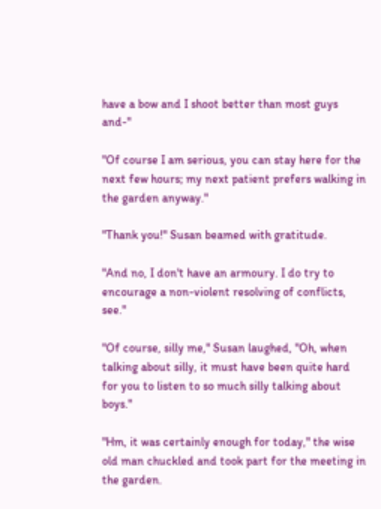have a bow and I shoot better than most guys and-"

"Of course I am serious, you can stay here for the next few hours; my next patient prefers walking in the garden anyway."

"Thank you!" Susan beamed with gratitude.

"And no, I don't have an armoury. I do try to encourage a non-violent resolving of conflicts, see."

"Of course, silly me," Susan laughed, "Oh, when talking about silly, it must have been quite hard for you to listen to so much silly talking about boys."

"Hm, it was certainly enough for today," the wise old man chuckled and took part for the meeting in the garden.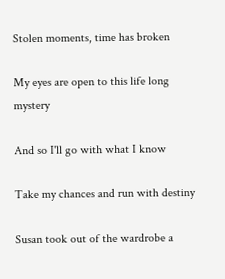Stolen moments, time has broken

My eyes are open to this life long mystery

And so I'll go with what I know

Take my chances and run with destiny

Susan took out of the wardrobe a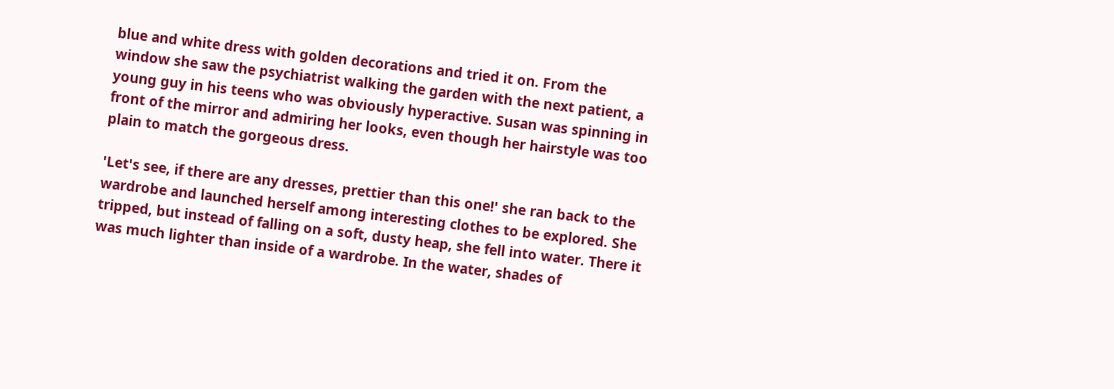blue and white dress with golden decorations and tried it on. From the window she saw the psychiatrist walking the garden with the next patient, a young guy in his teens who was obviously hyperactive. Susan was spinning in front of the mirror and admiring her looks, even though her hairstyle was too plain to match the gorgeous dress.

'Let's see, if there are any dresses, prettier than this one!' she ran back to the wardrobe and launched herself among interesting clothes to be explored. She tripped, but instead of falling on a soft, dusty heap, she fell into water. There it was much lighter than inside of a wardrobe. In the water, shades of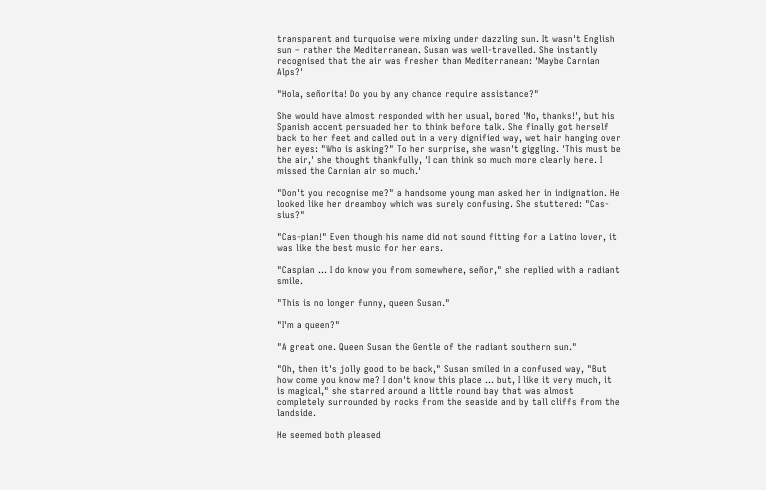transparent and turquoise were mixing under dazzling sun. It wasn't English sun – rather the Mediterranean. Susan was well-travelled. She instantly recognised that the air was fresher than Mediterranean: 'Maybe Carnian Alps?'

"Hola, señorita! Do you by any chance require assistance?"

She would have almost responded with her usual, bored 'No, thanks!', but his Spanish accent persuaded her to think before talk. She finally got herself back to her feet and called out in a very dignified way, wet hair hanging over her eyes: "Who is asking?" To her surprise, she wasn't giggling. 'This must be the air,' she thought thankfully, 'I can think so much more clearly here. I missed the Carnian air so much.'

"Don't you recognise me?" a handsome young man asked her in indignation. He looked like her dreamboy which was surely confusing. She stuttered: "Cas-sius?"

"Cas-pian!" Even though his name did not sound fitting for a Latino lover, it was like the best music for her ears.

"Caspian ... I do know you from somewhere, señor," she replied with a radiant smile.

"This is no longer funny, queen Susan."

"I'm a queen?"

"A great one. Queen Susan the Gentle of the radiant southern sun."

"Oh, then it's jolly good to be back," Susan smiled in a confused way, "But how come you know me? I don't know this place ... but, I like it very much, it is magical," she starred around a little round bay that was almost completely surrounded by rocks from the seaside and by tall cliffs from the landside.

He seemed both pleased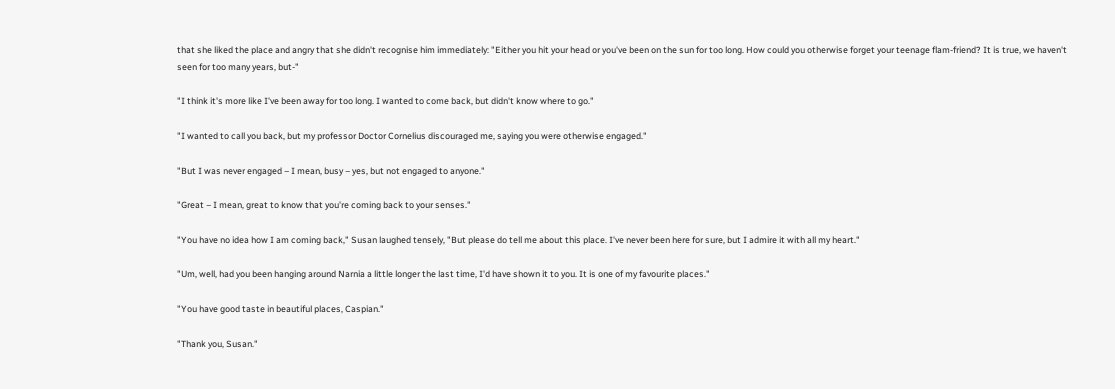that she liked the place and angry that she didn't recognise him immediately: "Either you hit your head or you've been on the sun for too long. How could you otherwise forget your teenage flam-friend? It is true, we haven't seen for too many years, but-"

"I think it's more like I've been away for too long. I wanted to come back, but didn't know where to go."

"I wanted to call you back, but my professor Doctor Cornelius discouraged me, saying you were otherwise engaged."

"But I was never engaged – I mean, busy – yes, but not engaged to anyone."

"Great – I mean, great to know that you're coming back to your senses."

"You have no idea how I am coming back," Susan laughed tensely, "But please do tell me about this place. I've never been here for sure, but I admire it with all my heart."

"Um, well, had you been hanging around Narnia a little longer the last time, I'd have shown it to you. It is one of my favourite places."

"You have good taste in beautiful places, Caspian."

"Thank you, Susan."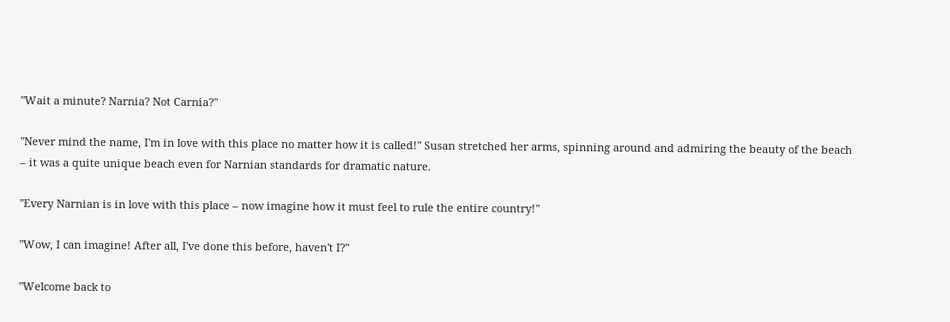"Wait a minute? Narnia? Not Carnia?"

"Never mind the name, I'm in love with this place no matter how it is called!" Susan stretched her arms, spinning around and admiring the beauty of the beach – it was a quite unique beach even for Narnian standards for dramatic nature.

"Every Narnian is in love with this place – now imagine how it must feel to rule the entire country!"

"Wow, I can imagine! After all, I've done this before, haven't I?"

"Welcome back to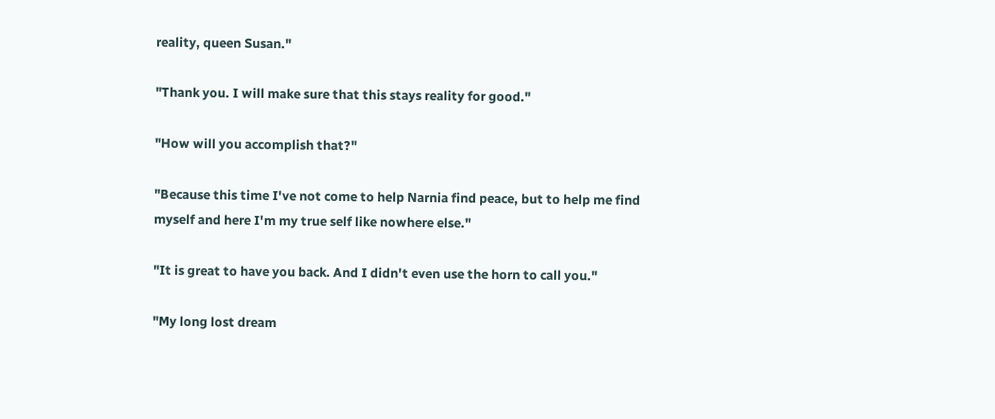reality, queen Susan."

"Thank you. I will make sure that this stays reality for good."

"How will you accomplish that?"

"Because this time I've not come to help Narnia find peace, but to help me find myself and here I'm my true self like nowhere else."

"It is great to have you back. And I didn't even use the horn to call you."

"My long lost dream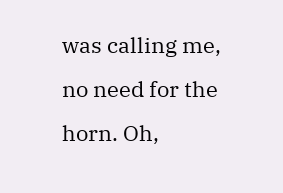was calling me, no need for the horn. Oh,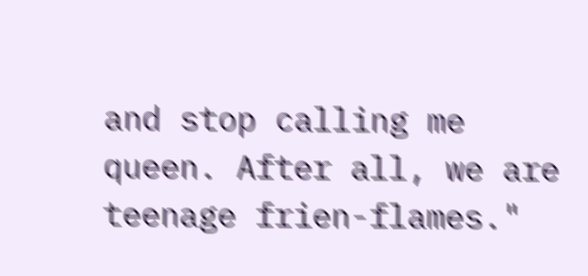and stop calling me queen. After all, we are teenage frien-flames."